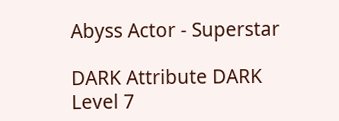Abyss Actor - Superstar

DARK Attribute DARK
Level 7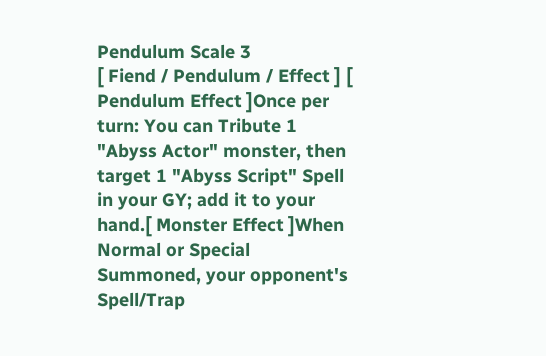Pendulum Scale 3
[ Fiend / Pendulum / Effect ] [ Pendulum Effect ]Once per turn: You can Tribute 1 "Abyss Actor" monster, then target 1 "Abyss Script" Spell in your GY; add it to your hand.[ Monster Effect ]When Normal or Special Summoned, your opponent's Spell/Trap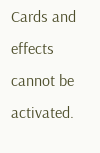Cards and effects cannot be activated.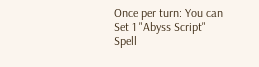Once per turn: You can Set 1 "Abyss Script" Spell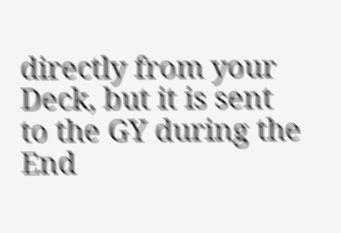directly from your Deck, but it is sent to the GY during the End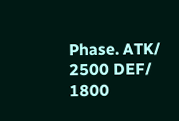Phase. ATK/ 2500 DEF/ 1800